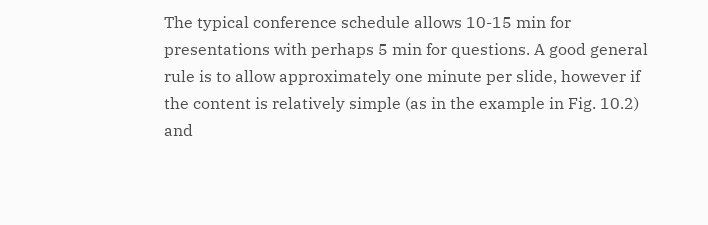The typical conference schedule allows 10-15 min for presentations with perhaps 5 min for questions. A good general rule is to allow approximately one minute per slide, however if the content is relatively simple (as in the example in Fig. 10.2) and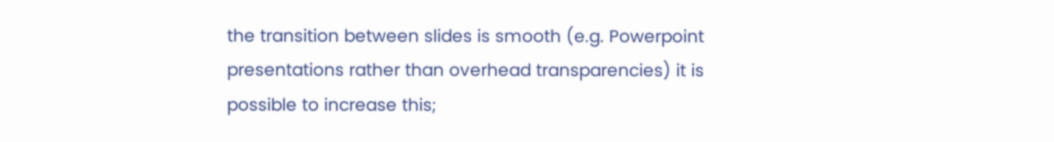the transition between slides is smooth (e.g. Powerpoint presentations rather than overhead transparencies) it is possible to increase this;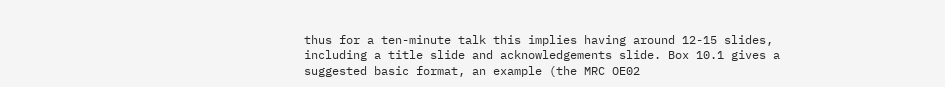thus for a ten-minute talk this implies having around 12-15 slides, including a title slide and acknowledgements slide. Box 10.1 gives a suggested basic format, an example (the MRC OE02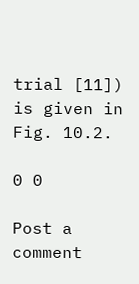trial [11]) is given in Fig. 10.2.

0 0

Post a comment